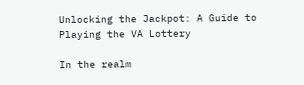Unlocking the Jackpot: A Guide to Playing the VA Lottery

In the realm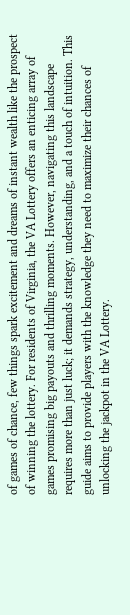of games of chance, few things spark excitement and dreams of instant wealth like the prospect of winning the lottery. For residents of Virginia, the VA Lottery offers an enticing array of games promising big payouts and thrilling moments. However, navigating this landscape requires more than just luck; it demands strategy, understanding, and a touch of intuition. This guide aims to provide players with the knowledge they need to maximize their chances of unlocking the jackpot in the VA Lottery.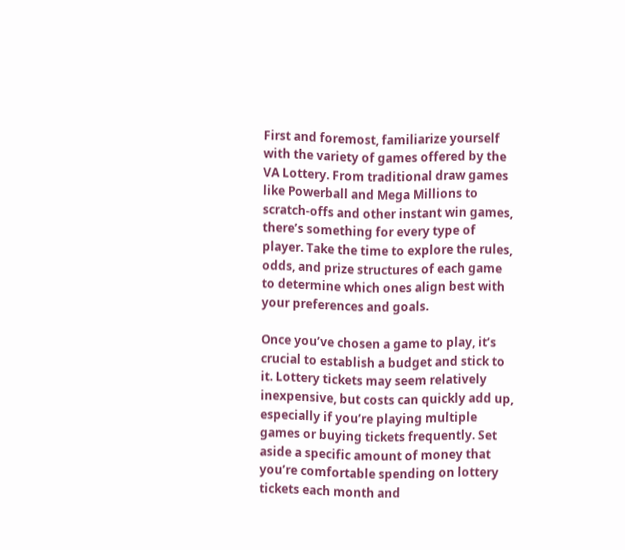First and foremost, familiarize yourself with the variety of games offered by the VA Lottery. From traditional draw games like Powerball and Mega Millions to scratch-offs and other instant win games, there’s something for every type of player. Take the time to explore the rules, odds, and prize structures of each game to determine which ones align best with your preferences and goals.

Once you’ve chosen a game to play, it’s crucial to establish a budget and stick to it. Lottery tickets may seem relatively inexpensive, but costs can quickly add up, especially if you’re playing multiple games or buying tickets frequently. Set aside a specific amount of money that you’re comfortable spending on lottery tickets each month and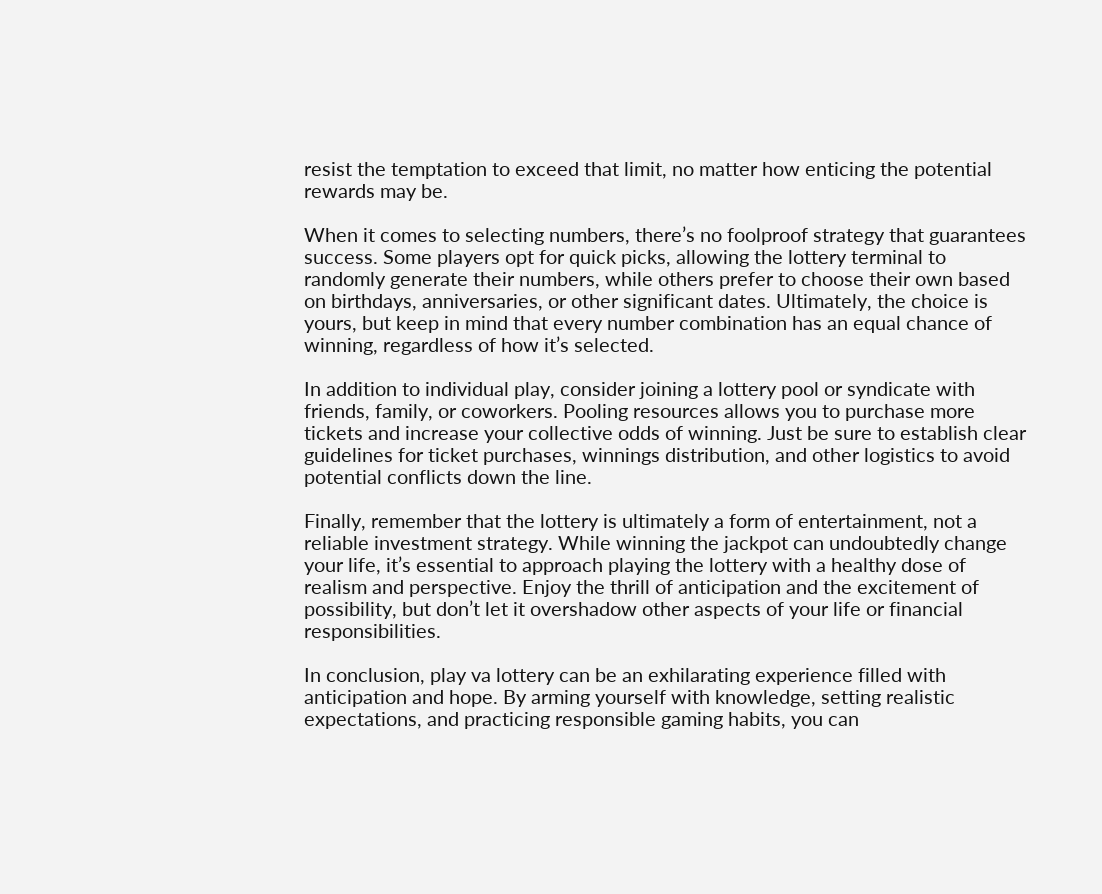resist the temptation to exceed that limit, no matter how enticing the potential rewards may be.

When it comes to selecting numbers, there’s no foolproof strategy that guarantees success. Some players opt for quick picks, allowing the lottery terminal to randomly generate their numbers, while others prefer to choose their own based on birthdays, anniversaries, or other significant dates. Ultimately, the choice is yours, but keep in mind that every number combination has an equal chance of winning, regardless of how it’s selected.

In addition to individual play, consider joining a lottery pool or syndicate with friends, family, or coworkers. Pooling resources allows you to purchase more tickets and increase your collective odds of winning. Just be sure to establish clear guidelines for ticket purchases, winnings distribution, and other logistics to avoid potential conflicts down the line.

Finally, remember that the lottery is ultimately a form of entertainment, not a reliable investment strategy. While winning the jackpot can undoubtedly change your life, it’s essential to approach playing the lottery with a healthy dose of realism and perspective. Enjoy the thrill of anticipation and the excitement of possibility, but don’t let it overshadow other aspects of your life or financial responsibilities.

In conclusion, play va lottery can be an exhilarating experience filled with anticipation and hope. By arming yourself with knowledge, setting realistic expectations, and practicing responsible gaming habits, you can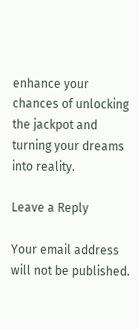enhance your chances of unlocking the jackpot and turning your dreams into reality.

Leave a Reply

Your email address will not be published.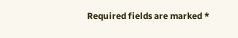Required fields are marked *